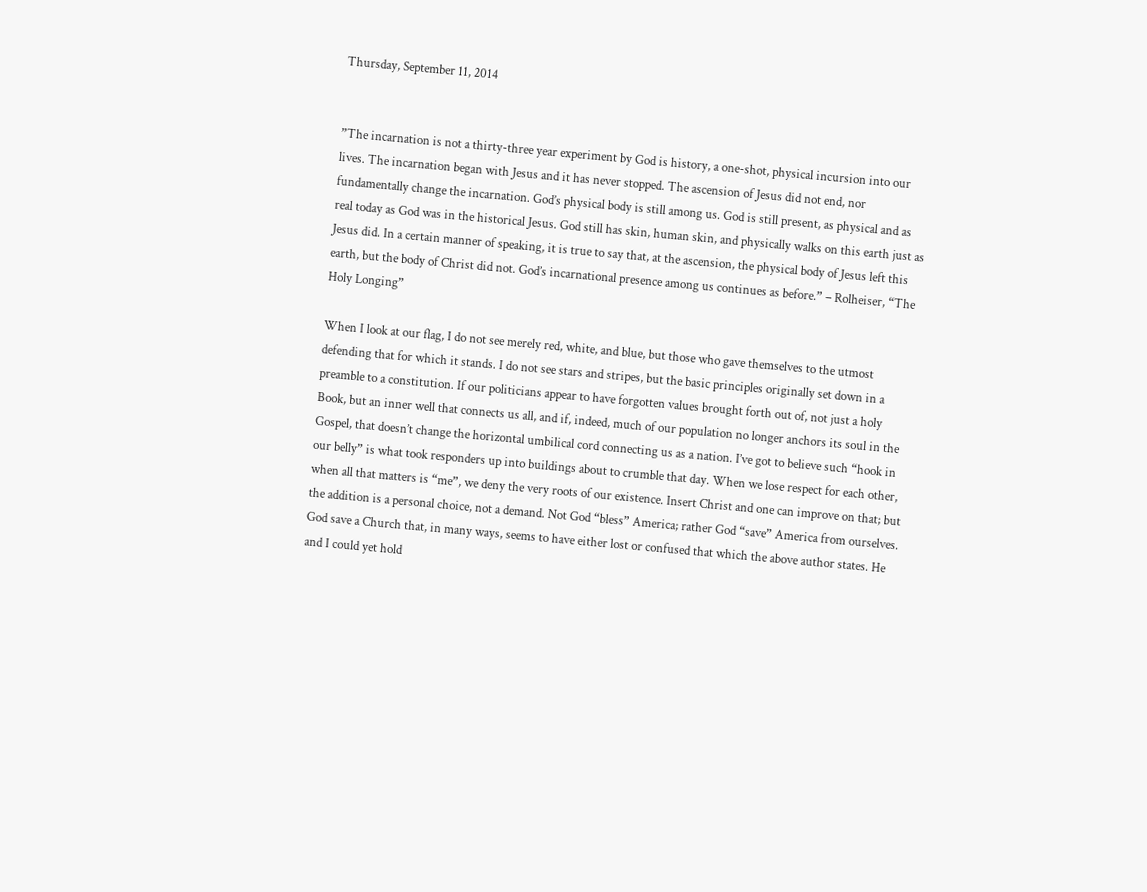Thursday, September 11, 2014


”The incarnation is not a thirty-three year experiment by God is history, a one-shot, physical incursion into our lives. The incarnation began with Jesus and it has never stopped. The ascension of Jesus did not end, nor fundamentally change the incarnation. God’s physical body is still among us. God is still present, as physical and as real today as God was in the historical Jesus. God still has skin, human skin, and physically walks on this earth just as Jesus did. In a certain manner of speaking, it is true to say that, at the ascension, the physical body of Jesus left this earth, but the body of Christ did not. God’s incarnational presence among us continues as before.” – Rolheiser, “The Holy Longing”

When I look at our flag, I do not see merely red, white, and blue, but those who gave themselves to the utmost defending that for which it stands. I do not see stars and stripes, but the basic principles originally set down in a preamble to a constitution. If our politicians appear to have forgotten values brought forth out of, not just a holy Book, but an inner well that connects us all, and if, indeed, much of our population no longer anchors its soul in the Gospel, that doesn’t change the horizontal umbilical cord connecting us as a nation. I’ve got to believe such “hook in our belly” is what took responders up into buildings about to crumble that day. When we lose respect for each other, when all that matters is “me”, we deny the very roots of our existence. Insert Christ and one can improve on that; but the addition is a personal choice, not a demand. Not God “bless” America; rather God “save” America from ourselves. God save a Church that, in many ways, seems to have either lost or confused that which the above author states. He and I could yet hold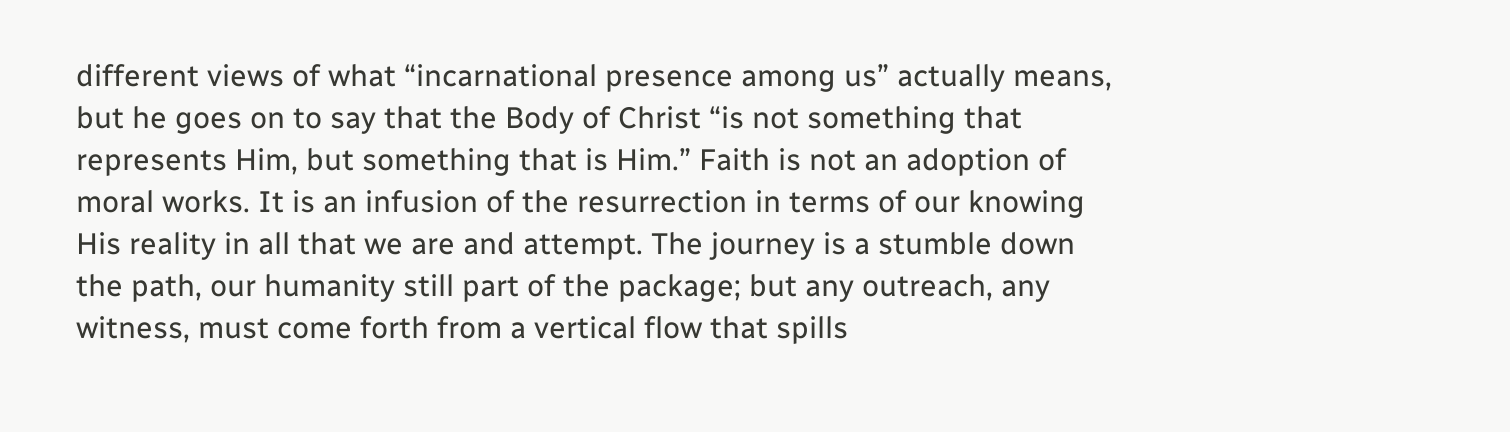different views of what “incarnational presence among us” actually means, but he goes on to say that the Body of Christ “is not something that represents Him, but something that is Him.” Faith is not an adoption of moral works. It is an infusion of the resurrection in terms of our knowing His reality in all that we are and attempt. The journey is a stumble down the path, our humanity still part of the package; but any outreach, any witness, must come forth from a vertical flow that spills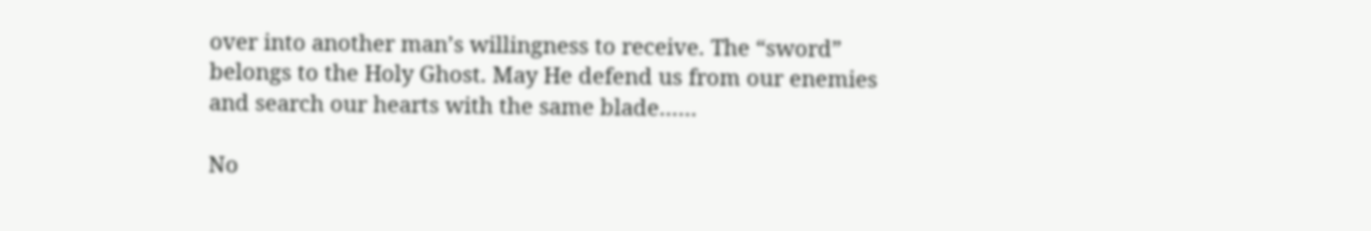over into another man’s willingness to receive. The “sword” belongs to the Holy Ghost. May He defend us from our enemies and search our hearts with the same blade……

No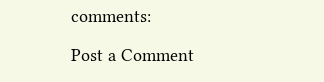comments:

Post a Comment